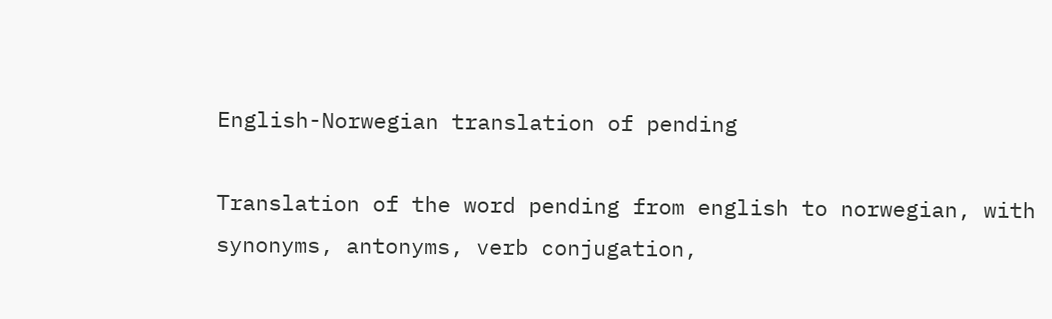English-Norwegian translation of pending

Translation of the word pending from english to norwegian, with synonyms, antonyms, verb conjugation,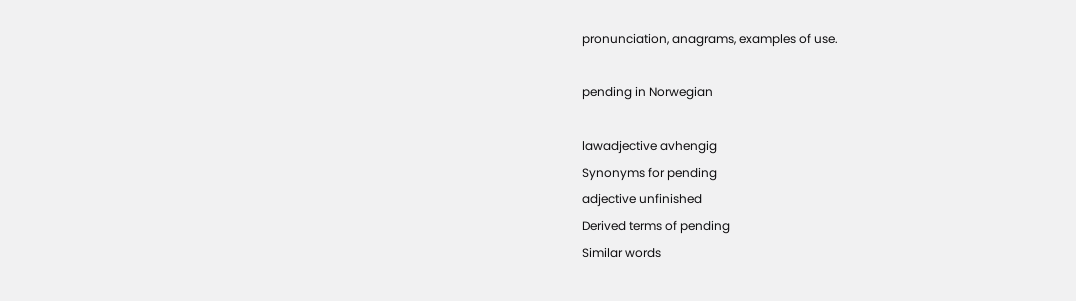pronunciation, anagrams, examples of use.

pending in Norwegian

lawadjective avhengig
Synonyms for pending
adjective unfinished
Derived terms of pending
Similar words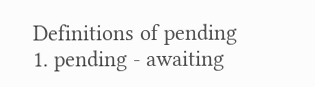Definitions of pending
1. pending - awaiting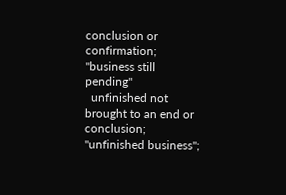conclusion or confirmation; "business still pending"
  unfinished not brought to an end or conclusion; "unfinished business";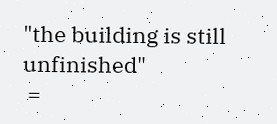"the building is still unfinished"
 =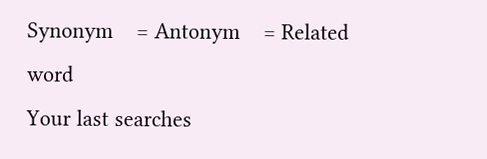Synonym    = Antonym    = Related word
Your last searches